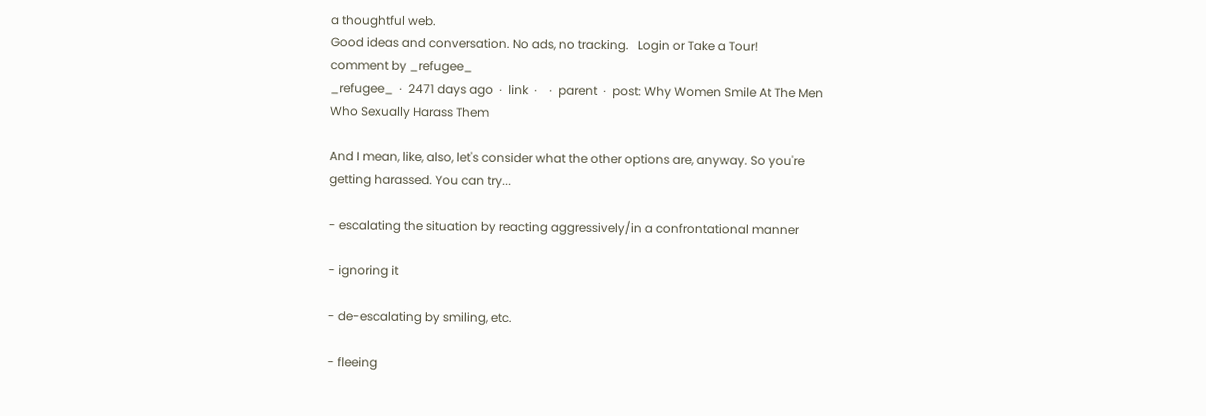a thoughtful web.
Good ideas and conversation. No ads, no tracking.   Login or Take a Tour!
comment by _refugee_
_refugee_  ·  2471 days ago  ·  link  ·    ·  parent  ·  post: Why Women Smile At The Men Who Sexually Harass Them

And I mean, like, also, let's consider what the other options are, anyway. So you're getting harassed. You can try...

- escalating the situation by reacting aggressively/in a confrontational manner

- ignoring it

- de-escalating by smiling, etc.

- fleeing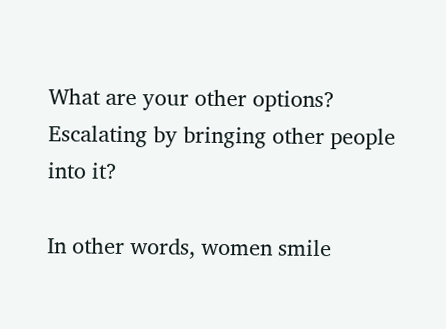What are your other options? Escalating by bringing other people into it?

In other words, women smile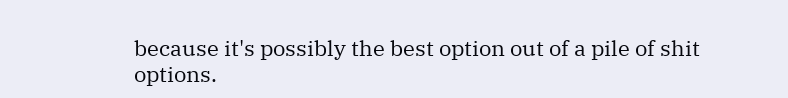because it's possibly the best option out of a pile of shit options.